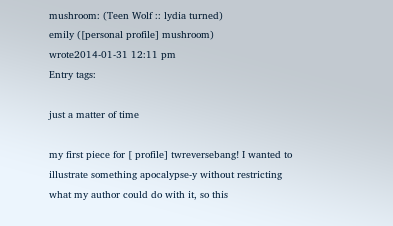mushroom: (Teen Wolf :: lydia turned)
emily ([personal profile] mushroom) wrote2014-01-31 12:11 pm
Entry tags:

just a matter of time

my first piece for [ profile] twreversebang! I wanted to illustrate something apocalypse-y without restricting what my author could do with it, so this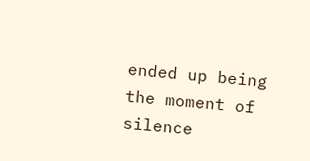ended up being the moment of silence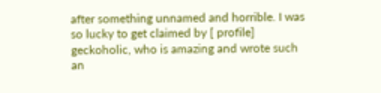after something unnamed and horrible. I was so lucky to get claimed by [ profile] geckoholic, who is amazing and wrote such an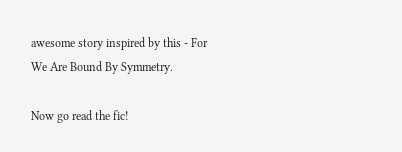awesome story inspired by this - For We Are Bound By Symmetry.

Now go read the fic!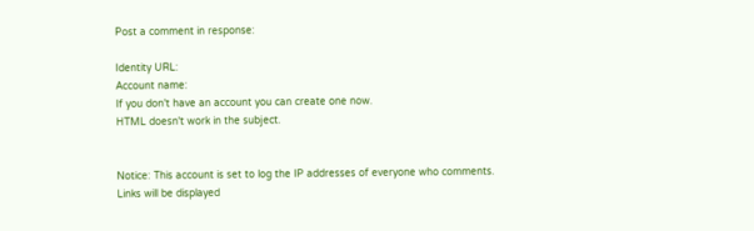Post a comment in response:

Identity URL:
Account name:
If you don't have an account you can create one now.
HTML doesn't work in the subject.


Notice: This account is set to log the IP addresses of everyone who comments.
Links will be displayed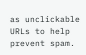as unclickable URLs to help prevent spam.